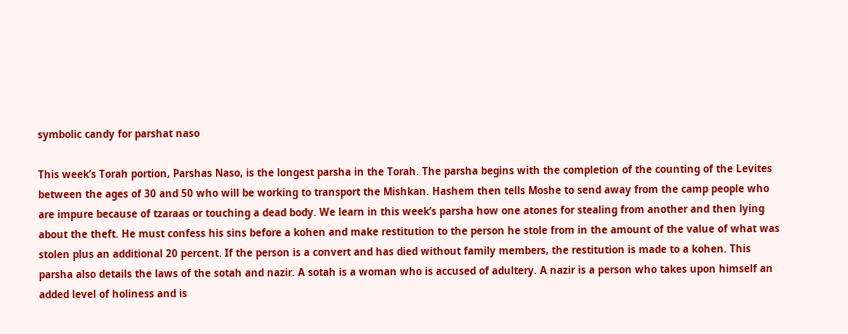symbolic candy for parshat naso

This week’s Torah portion, Parshas Naso, is the longest parsha in the Torah. The parsha begins with the completion of the counting of the Levites between the ages of 30 and 50 who will be working to transport the Mishkan. Hashem then tells Moshe to send away from the camp people who are impure because of tzaraas or touching a dead body. We learn in this week’s parsha how one atones for stealing from another and then lying about the theft. He must confess his sins before a kohen and make restitution to the person he stole from in the amount of the value of what was stolen plus an additional 20 percent. If the person is a convert and has died without family members, the restitution is made to a kohen. This parsha also details the laws of the sotah and nazir. A sotah is a woman who is accused of adultery. A nazir is a person who takes upon himself an added level of holiness and is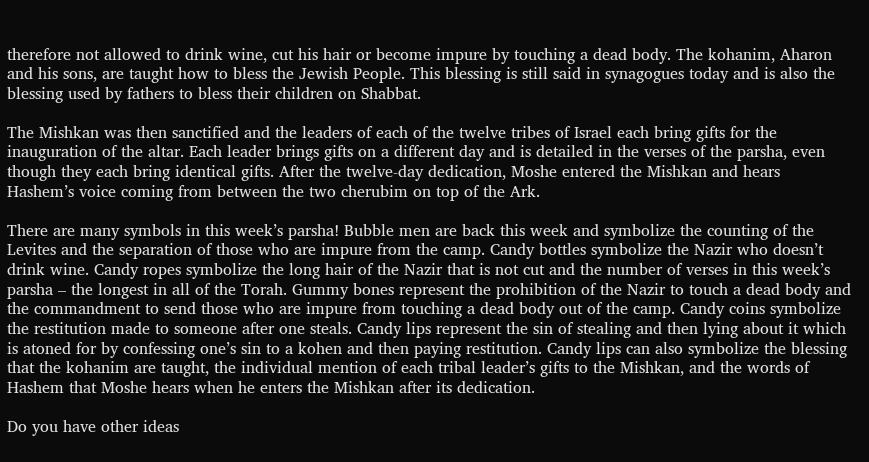therefore not allowed to drink wine, cut his hair or become impure by touching a dead body. The kohanim, Aharon and his sons, are taught how to bless the Jewish People. This blessing is still said in synagogues today and is also the blessing used by fathers to bless their children on Shabbat.

The Mishkan was then sanctified and the leaders of each of the twelve tribes of Israel each bring gifts for the inauguration of the altar. Each leader brings gifts on a different day and is detailed in the verses of the parsha, even though they each bring identical gifts. After the twelve-day dedication, Moshe entered the Mishkan and hears Hashem’s voice coming from between the two cherubim on top of the Ark.

There are many symbols in this week’s parsha! Bubble men are back this week and symbolize the counting of the Levites and the separation of those who are impure from the camp. Candy bottles symbolize the Nazir who doesn’t drink wine. Candy ropes symbolize the long hair of the Nazir that is not cut and the number of verses in this week’s parsha – the longest in all of the Torah. Gummy bones represent the prohibition of the Nazir to touch a dead body and the commandment to send those who are impure from touching a dead body out of the camp. Candy coins symbolize the restitution made to someone after one steals. Candy lips represent the sin of stealing and then lying about it which is atoned for by confessing one’s sin to a kohen and then paying restitution. Candy lips can also symbolize the blessing that the kohanim are taught, the individual mention of each tribal leader’s gifts to the Mishkan, and the words of Hashem that Moshe hears when he enters the Mishkan after its dedication.

Do you have other ideas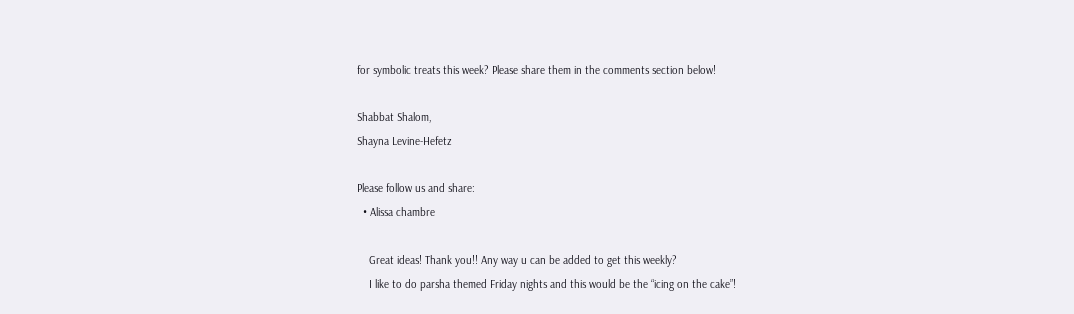for symbolic treats this week? Please share them in the comments section below!

Shabbat Shalom,
Shayna Levine-Hefetz

Please follow us and share:
  • Alissa chambre

    Great ideas! Thank you!! Any way u can be added to get this weekly?
    I like to do parsha themed Friday nights and this would be the “icing on the cake”!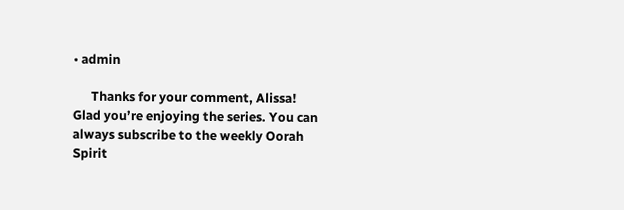• admin

      Thanks for your comment, Alissa! Glad you’re enjoying the series. You can always subscribe to the weekly Oorah Spirit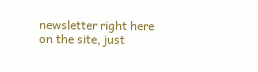newsletter right here on the site, just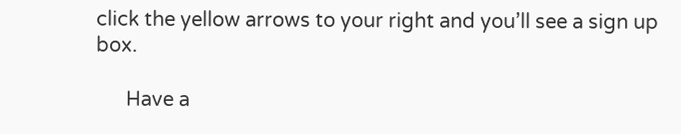click the yellow arrows to your right and you’ll see a sign up box.

      Have a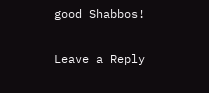good Shabbos!

Leave a Reply